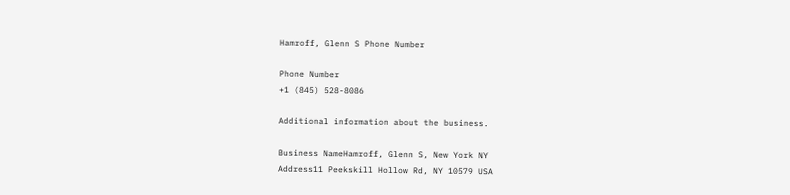Hamroff, Glenn S Phone Number

Phone Number
+1 (845) 528-8086

Additional information about the business.

Business NameHamroff, Glenn S, New York NY
Address11 Peekskill Hollow Rd, NY 10579 USA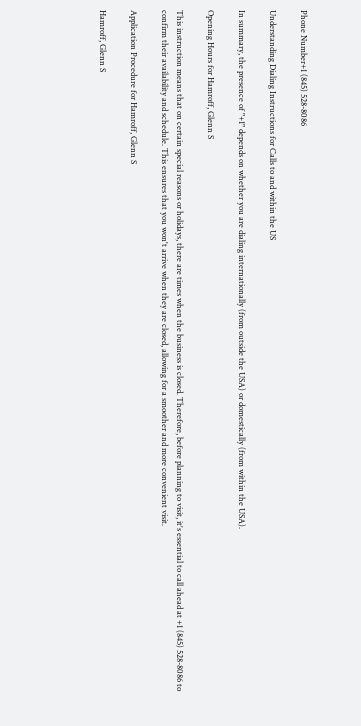Phone Number+1 (845) 528-8086

Understanding Dialing Instructions for Calls to and within the US

In summary, the presence of "+1" depends on whether you are dialing internationally (from outside the USA) or domestically (from within the USA).

Opening Hours for Hamroff, Glenn S

This instruction means that on certain special reasons or holidays, there are times when the business is closed. Therefore, before planning to visit, it's essential to call ahead at +1 (845) 528-8086 to confirm their availability and schedule. This ensures that you won't arrive when they are closed, allowing for a smoother and more convenient visit.

Application Procedure for Hamroff, Glenn S

Hamroff, Glenn S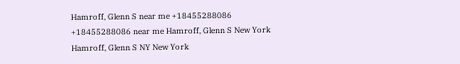Hamroff, Glenn S near me +18455288086 +18455288086 near me Hamroff, Glenn S New York Hamroff, Glenn S NY New York